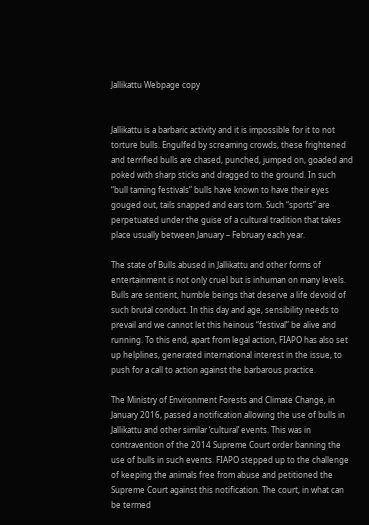Jallikattu Webpage copy


Jallikattu is a barbaric activity and it is impossible for it to not torture bulls. Engulfed by screaming crowds, these frightened and terrified bulls are chased, punched, jumped on, goaded and poked with sharp sticks and dragged to the ground. In such “bull taming festivals” bulls have known to have their eyes gouged out, tails snapped and ears torn. Such “sports” are perpetuated under the guise of a cultural tradition that takes place usually between January – February each year.

The state of Bulls abused in Jallikattu and other forms of entertainment is not only cruel but is inhuman on many levels. Bulls are sentient, humble beings that deserve a life devoid of such brutal conduct. In this day and age, sensibility needs to prevail and we cannot let this heinous “festival” be alive and running. To this end, apart from legal action, FIAPO has also set up helplines, generated international interest in the issue, to push for a call to action against the barbarous practice.

The Ministry of Environment Forests and Climate Change, in January 2016, passed a notification allowing the use of bulls in Jallikattu and other similar ‘cultural’ events. This was in contravention of the 2014 Supreme Court order banning the use of bulls in such events. FIAPO stepped up to the challenge of keeping the animals free from abuse and petitioned the Supreme Court against this notification. The court, in what can be termed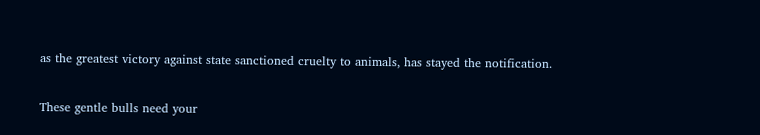as the greatest victory against state sanctioned cruelty to animals, has stayed the notification.

These gentle bulls need your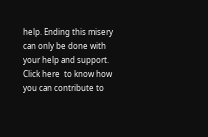help. Ending this misery can only be done with your help and support. Click here  to know how you can contribute to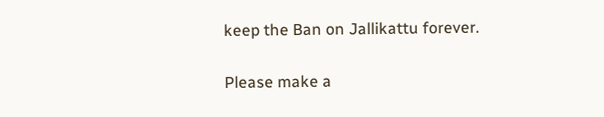keep the Ban on Jallikattu forever.

Please make a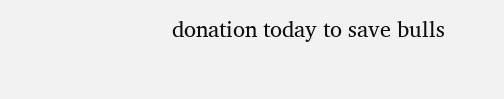donation today to save bulls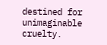destined for unimaginable cruelty.